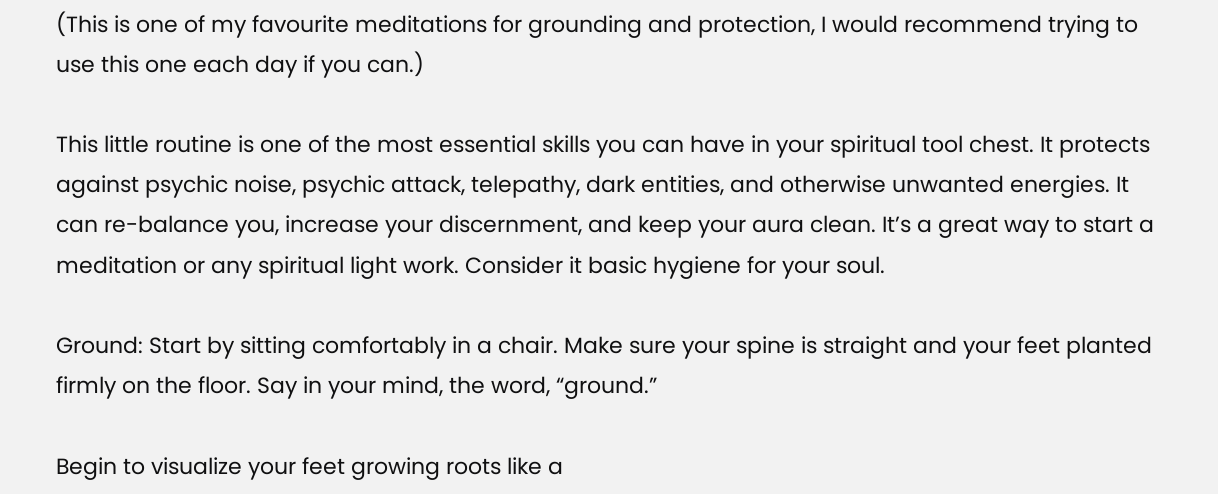(This is one of my favourite meditations for grounding and protection, I would recommend trying to use this one each day if you can.)

This little routine is one of the most essential skills you can have in your spiritual tool chest. It protects against psychic noise, psychic attack, telepathy, dark entities, and otherwise unwanted energies. It can re-balance you, increase your discernment, and keep your aura clean. It’s a great way to start a meditation or any spiritual light work. Consider it basic hygiene for your soul.

Ground: Start by sitting comfortably in a chair. Make sure your spine is straight and your feet planted firmly on the floor. Say in your mind, the word, “ground.”

Begin to visualize your feet growing roots like a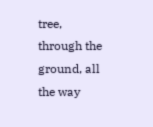tree, through the ground, all the way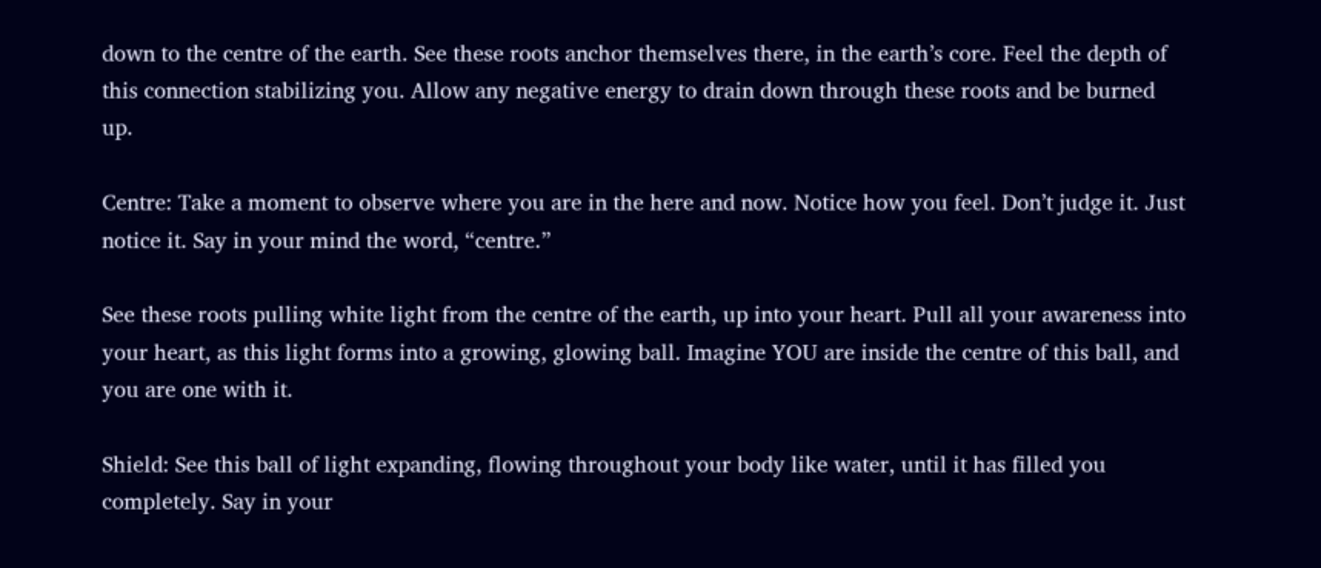down to the centre of the earth. See these roots anchor themselves there, in the earth’s core. Feel the depth of this connection stabilizing you. Allow any negative energy to drain down through these roots and be burned up.

Centre: Take a moment to observe where you are in the here and now. Notice how you feel. Don’t judge it. Just notice it. Say in your mind the word, “centre.”

See these roots pulling white light from the centre of the earth, up into your heart. Pull all your awareness into your heart, as this light forms into a growing, glowing ball. Imagine YOU are inside the centre of this ball, and you are one with it.

Shield: See this ball of light expanding, flowing throughout your body like water, until it has filled you completely. Say in your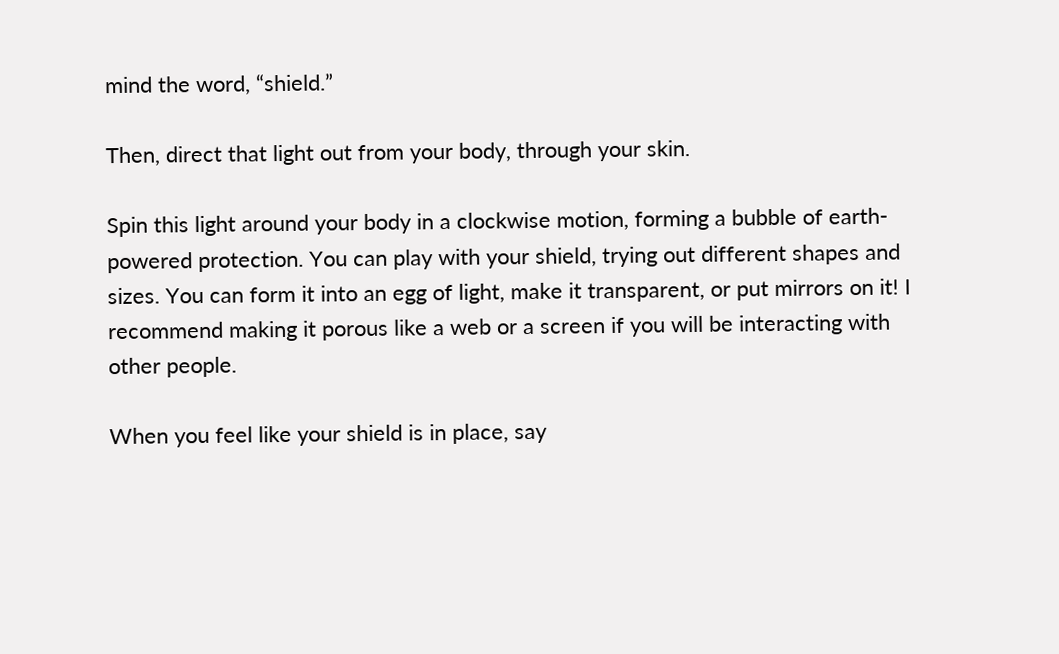mind the word, “shield.”

Then, direct that light out from your body, through your skin.

Spin this light around your body in a clockwise motion, forming a bubble of earth-powered protection. You can play with your shield, trying out different shapes and sizes. You can form it into an egg of light, make it transparent, or put mirrors on it! I recommend making it porous like a web or a screen if you will be interacting with other people.

When you feel like your shield is in place, say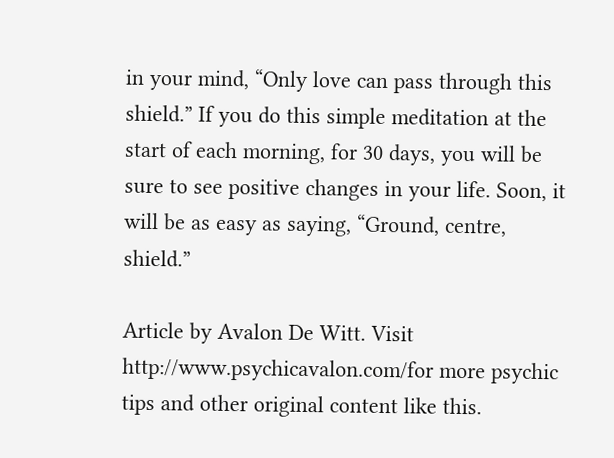in your mind, “Only love can pass through this shield.” If you do this simple meditation at the start of each morning, for 30 days, you will be sure to see positive changes in your life. Soon, it will be as easy as saying, “Ground, centre, shield.”

Article by Avalon De Witt. Visit http://www.psychicavalon.com/for more psychic tips and other original content like this.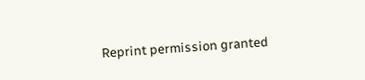Reprint permission granted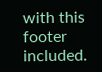with this footer included.